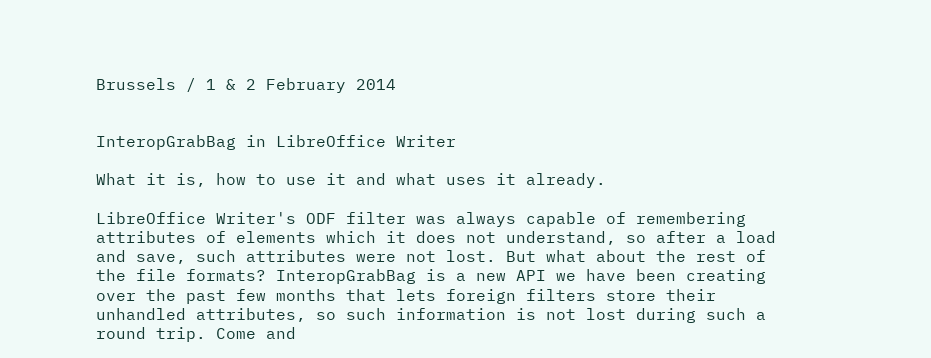Brussels / 1 & 2 February 2014


InteropGrabBag in LibreOffice Writer

What it is, how to use it and what uses it already.

LibreOffice Writer's ODF filter was always capable of remembering attributes of elements which it does not understand, so after a load and save, such attributes were not lost. But what about the rest of the file formats? InteropGrabBag is a new API we have been creating over the past few months that lets foreign filters store their unhandled attributes, so such information is not lost during such a round trip. Come and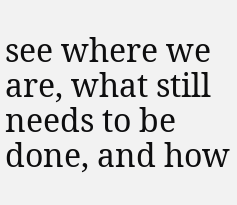see where we are, what still needs to be done, and how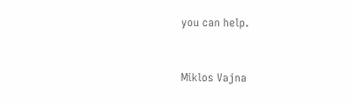you can help.


Miklos Vajna